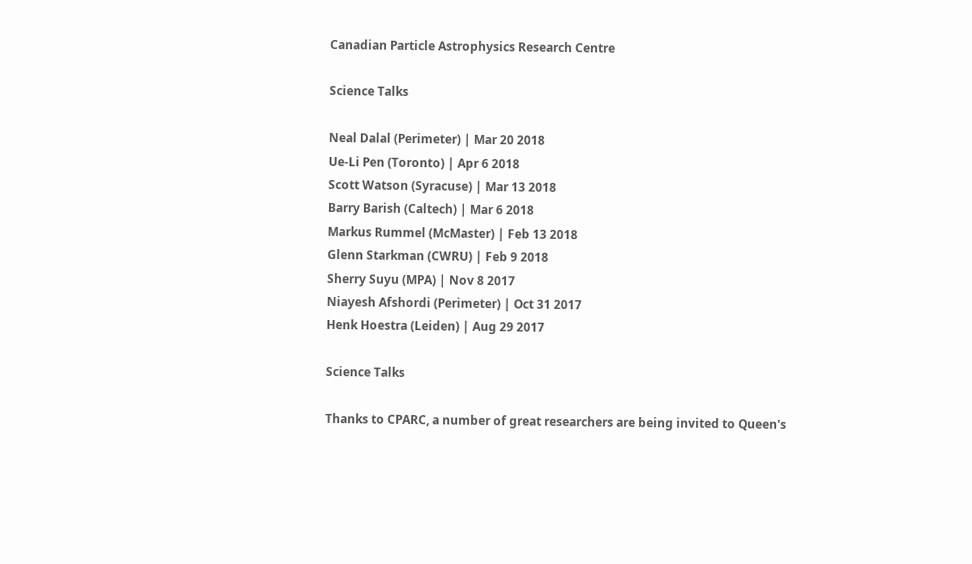Canadian Particle Astrophysics Research Centre

Science Talks

Neal Dalal (Perimeter) | Mar 20 2018
Ue-Li Pen (Toronto) | Apr 6 2018
Scott Watson (Syracuse) | Mar 13 2018
Barry Barish (Caltech) | Mar 6 2018
Markus Rummel (McMaster) | Feb 13 2018
Glenn Starkman (CWRU) | Feb 9 2018
Sherry Suyu (MPA) | Nov 8 2017
Niayesh Afshordi (Perimeter) | Oct 31 2017
Henk Hoestra (Leiden) | Aug 29 2017

Science Talks

Thanks to CPARC, a number of great researchers are being invited to Queen's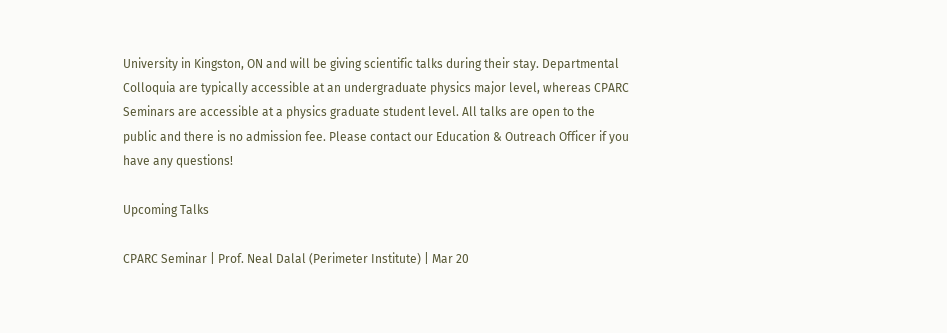University in Kingston, ON and will be giving scientific talks during their stay. Departmental Colloquia are typically accessible at an undergraduate physics major level, whereas CPARC Seminars are accessible at a physics graduate student level. All talks are open to the public and there is no admission fee. Please contact our Education & Outreach Officer if you have any questions!

Upcoming Talks

CPARC Seminar | Prof. Neal Dalal (Perimeter Institute) | Mar 20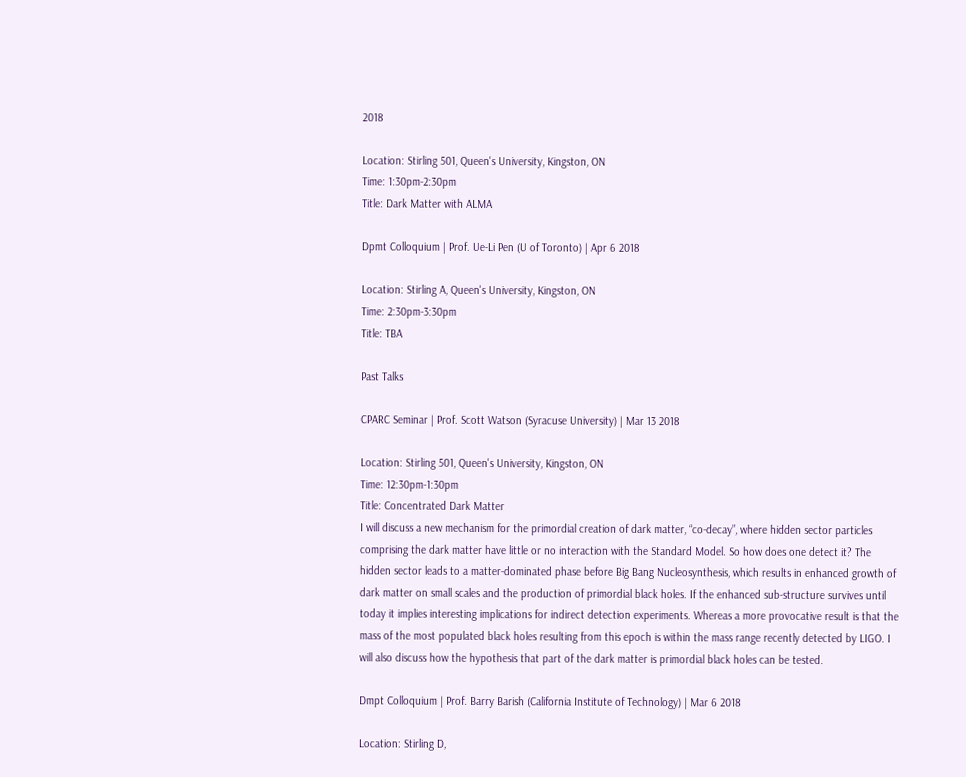2018

Location: Stirling 501, Queen's University, Kingston, ON
Time: 1:30pm-2:30pm
Title: Dark Matter with ALMA

Dpmt Colloquium | Prof. Ue-Li Pen (U of Toronto) | Apr 6 2018

Location: Stirling A, Queen's University, Kingston, ON
Time: 2:30pm-3:30pm
Title: TBA

Past Talks

CPARC Seminar | Prof. Scott Watson (Syracuse University) | Mar 13 2018

Location: Stirling 501, Queen's University, Kingston, ON
Time: 12:30pm-1:30pm
Title: Concentrated Dark Matter
I will discuss a new mechanism for the primordial creation of dark matter, “co-decay”, where hidden sector particles comprising the dark matter have little or no interaction with the Standard Model. So how does one detect it? The hidden sector leads to a matter-dominated phase before Big Bang Nucleosynthesis, which results in enhanced growth of dark matter on small scales and the production of primordial black holes. If the enhanced sub-structure survives until today it implies interesting implications for indirect detection experiments. Whereas a more provocative result is that the mass of the most populated black holes resulting from this epoch is within the mass range recently detected by LIGO. I will also discuss how the hypothesis that part of the dark matter is primordial black holes can be tested.

Dmpt Colloquium | Prof. Barry Barish (California Institute of Technology) | Mar 6 2018

Location: Stirling D,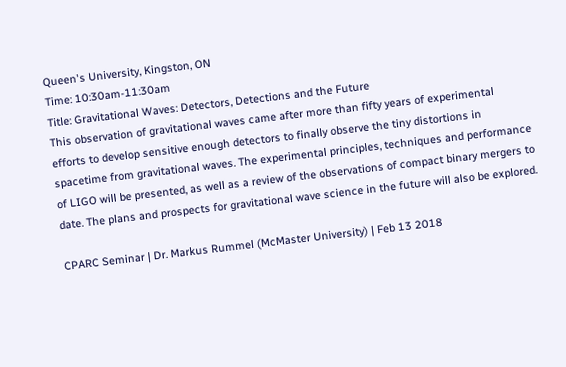Queen's University, Kingston, ON
Time: 10:30am-11:30am
Title: Gravitational Waves: Detectors, Detections and the Future
This observation of gravitational waves came after more than fifty years of experimental efforts to develop sensitive enough detectors to finally observe the tiny distortions in spacetime from gravitational waves. The experimental principles, techniques and performance of LIGO will be presented, as well as a review of the observations of compact binary mergers to date. The plans and prospects for gravitational wave science in the future will also be explored.

CPARC Seminar | Dr. Markus Rummel (McMaster University) | Feb 13 2018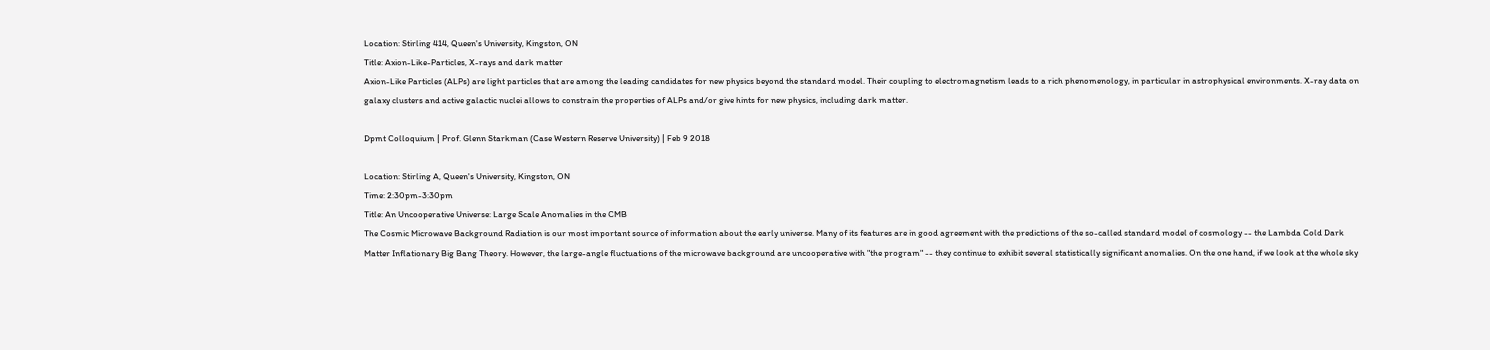Location: Stirling 414, Queen's University, Kingston, ON
Title: Axion-Like-Particles, X-rays and dark matter
Axion-Like Particles (ALPs) are light particles that are among the leading candidates for new physics beyond the standard model. Their coupling to electromagnetism leads to a rich phenomenology, in particular in astrophysical environments. X-ray data on galaxy clusters and active galactic nuclei allows to constrain the properties of ALPs and/or give hints for new physics, including dark matter.

Dpmt Colloquium | Prof. Glenn Starkman (Case Western Reserve University) | Feb 9 2018

Location: Stirling A, Queen's University, Kingston, ON
Time: 2:30pm-3:30pm
Title: An Uncooperative Universe: Large Scale Anomalies in the CMB
The Cosmic Microwave Background Radiation is our most important source of information about the early universe. Many of its features are in good agreement with the predictions of the so-called standard model of cosmology -- the Lambda Cold Dark Matter Inflationary Big Bang Theory. However, the large-angle fluctuations of the microwave background are uncooperative with "the program" -- they continue to exhibit several statistically significant anomalies. On the one hand, if we look at the whole sky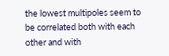the lowest multipoles seem to be correlated both with each other and with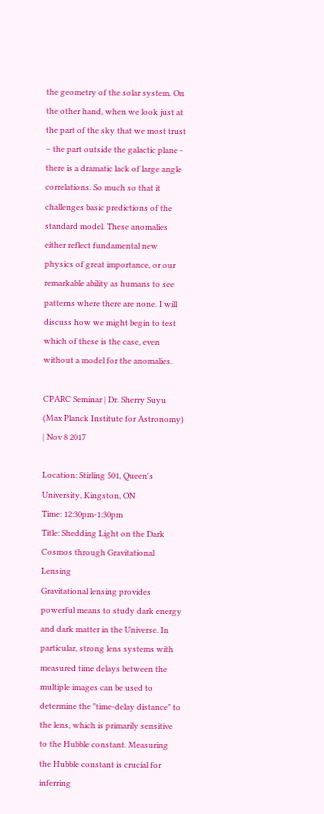the geometry of the solar system. On the other hand, when we look just at the part of the sky that we most trust – the part outside the galactic plane - there is a dramatic lack of large angle correlations. So much so that it challenges basic predictions of the standard model. These anomalies either reflect fundamental new physics of great importance, or our remarkable ability as humans to see patterns where there are none. I will discuss how we might begin to test which of these is the case, even without a model for the anomalies.

CPARC Seminar | Dr. Sherry Suyu (Max Planck Institute for Astronomy) | Nov 8 2017

Location: Stirling 501, Queen's University, Kingston, ON
Time: 12:30pm-1:30pm
Title: Shedding Light on the Dark Cosmos through Gravitational Lensing
Gravitational lensing provides powerful means to study dark energy and dark matter in the Universe. In particular, strong lens systems with measured time delays between the multiple images can be used to determine the "time-delay distance" to the lens, which is primarily sensitive to the Hubble constant. Measuring the Hubble constant is crucial for inferring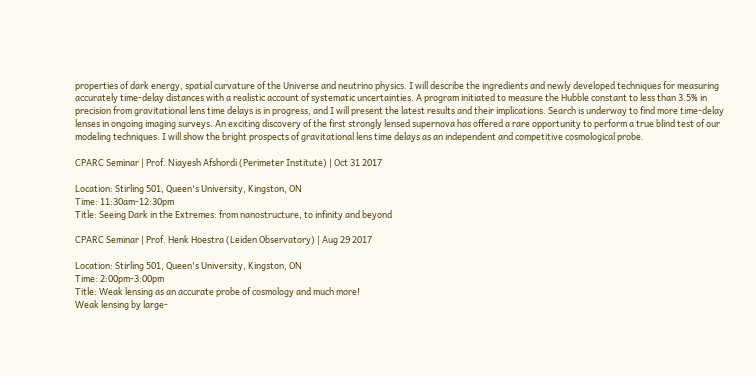properties of dark energy, spatial curvature of the Universe and neutrino physics. I will describe the ingredients and newly developed techniques for measuring accurately time-delay distances with a realistic account of systematic uncertainties. A program initiated to measure the Hubble constant to less than 3.5% in precision from gravitational lens time delays is in progress, and I will present the latest results and their implications. Search is underway to find more time-delay lenses in ongoing imaging surveys. An exciting discovery of the first strongly lensed supernova has offered a rare opportunity to perform a true blind test of our modeling techniques. I will show the bright prospects of gravitational lens time delays as an independent and competitive cosmological probe.

CPARC Seminar | Prof. Niayesh Afshordi (Perimeter Institute) | Oct 31 2017

Location: Stirling 501, Queen's University, Kingston, ON
Time: 11:30am-12:30pm
Title: Seeing Dark in the Extremes: from nanostructure, to infinity and beyond

CPARC Seminar | Prof. Henk Hoestra (Leiden Observatory) | Aug 29 2017

Location: Stirling 501, Queen's University, Kingston, ON
Time: 2:00pm-3:00pm
Title: Weak lensing as an accurate probe of cosmology and much more!
Weak lensing by large-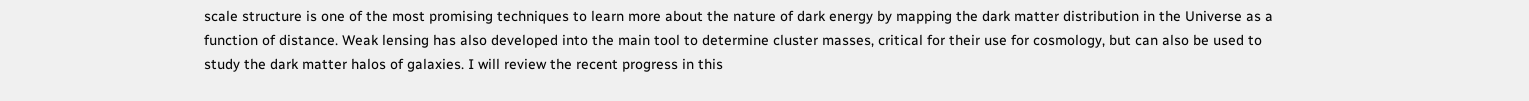scale structure is one of the most promising techniques to learn more about the nature of dark energy by mapping the dark matter distribution in the Universe as a function of distance. Weak lensing has also developed into the main tool to determine cluster masses, critical for their use for cosmology, but can also be used to study the dark matter halos of galaxies. I will review the recent progress in this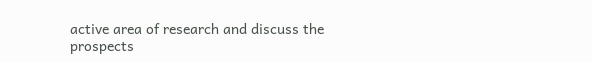active area of research and discuss the prospects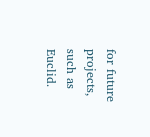for future projects, such as Euclid.